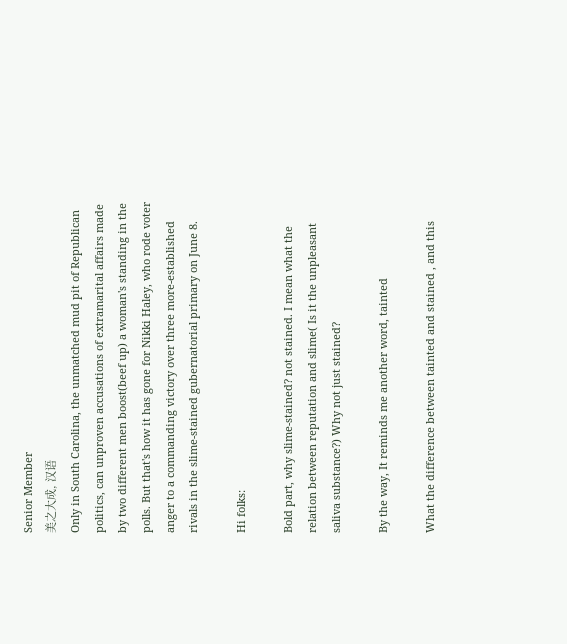Senior Member
美之大成, 汉语
Only in South Carolina, the unmatched mud pit of Republican politics, can unproven accusations of extramarital affairs made by two different men boost(beef up) a woman's standing in the polls. But that's how it has gone for Nikki Haley, who rode voter anger to a commanding victory over three more-established rivals in the slime-stained gubernatorial primary on June 8.

Hi folks:

Bold part, why slime-stained? not stained. I mean what the relation between reputation and slime( Is it the unpleasant saliva substance?) Why not just stained?

By the way, It reminds me another word, tainted

What the difference between tainted and stained , and this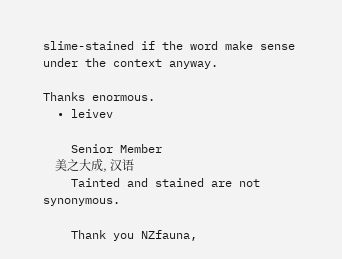slime-stained if the word make sense under the context anyway.

Thanks enormous.
  • leivev

    Senior Member
    美之大成, 汉语
    Tainted and stained are not synonymous.

    Thank you NZfauna,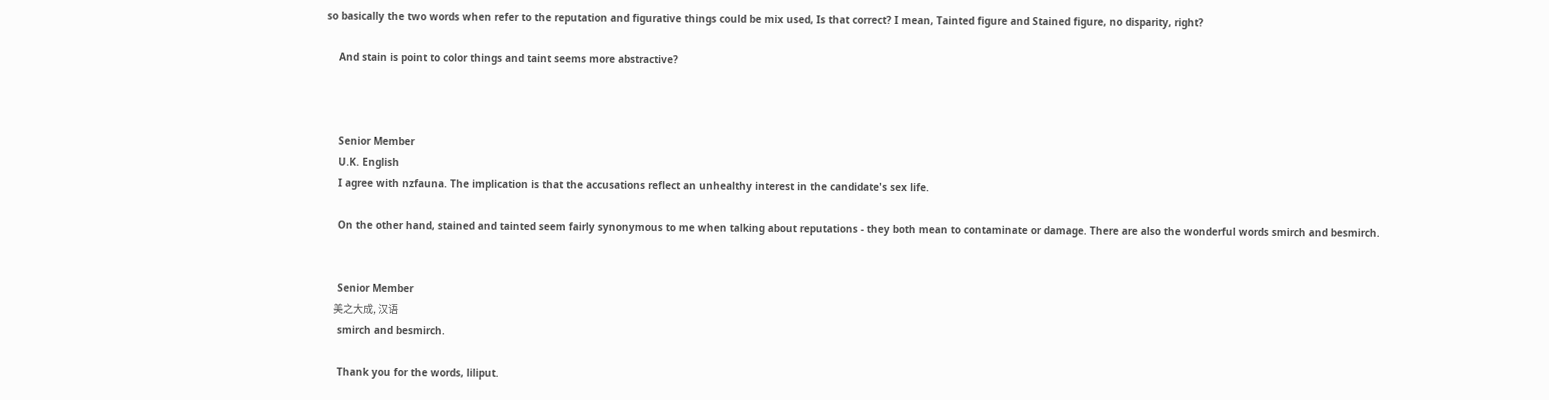so basically the two words when refer to the reputation and figurative things could be mix used, Is that correct? I mean, Tainted figure and Stained figure, no disparity, right?

    And stain is point to color things and taint seems more abstractive?



    Senior Member
    U.K. English
    I agree with nzfauna. The implication is that the accusations reflect an unhealthy interest in the candidate's sex life.

    On the other hand, stained and tainted seem fairly synonymous to me when talking about reputations - they both mean to contaminate or damage. There are also the wonderful words smirch and besmirch.


    Senior Member
    美之大成, 汉语
    smirch and besmirch.

    Thank you for the words, liliput.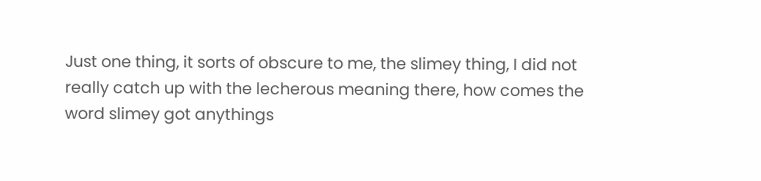Just one thing, it sorts of obscure to me, the slimey thing, I did not really catch up with the lecherous meaning there, how comes the word slimey got anythings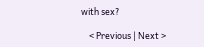with sex?

    < Previous | Next >